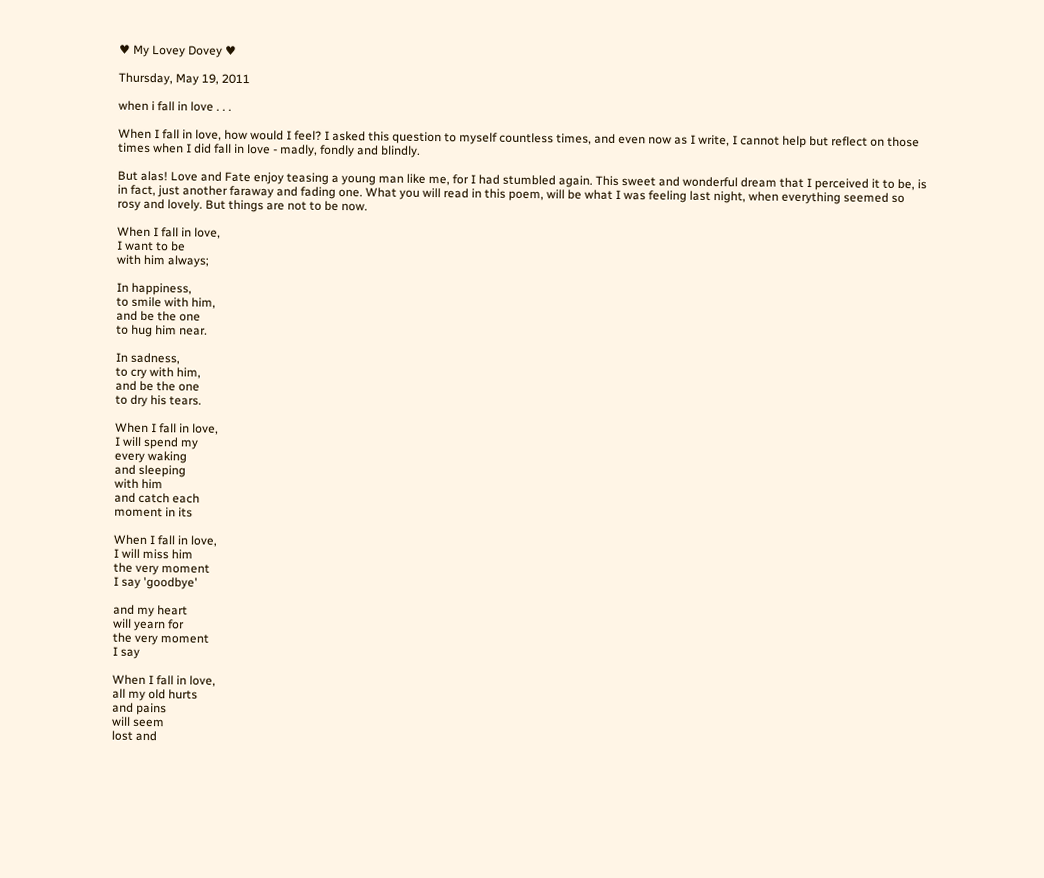♥ My Lovey Dovey ♥

Thursday, May 19, 2011

when i fall in love . . .

When I fall in love, how would I feel? I asked this question to myself countless times, and even now as I write, I cannot help but reflect on those times when I did fall in love - madly, fondly and blindly.

But alas! Love and Fate enjoy teasing a young man like me, for I had stumbled again. This sweet and wonderful dream that I perceived it to be, is in fact, just another faraway and fading one. What you will read in this poem, will be what I was feeling last night, when everything seemed so rosy and lovely. But things are not to be now.

When I fall in love,
I want to be
with him always;

In happiness,
to smile with him,
and be the one
to hug him near.

In sadness,
to cry with him,
and be the one
to dry his tears.

When I fall in love,
I will spend my
every waking
and sleeping
with him
and catch each
moment in its

When I fall in love,
I will miss him
the very moment
I say 'goodbye'

and my heart
will yearn for
the very moment
I say

When I fall in love,
all my old hurts
and pains
will seem
lost and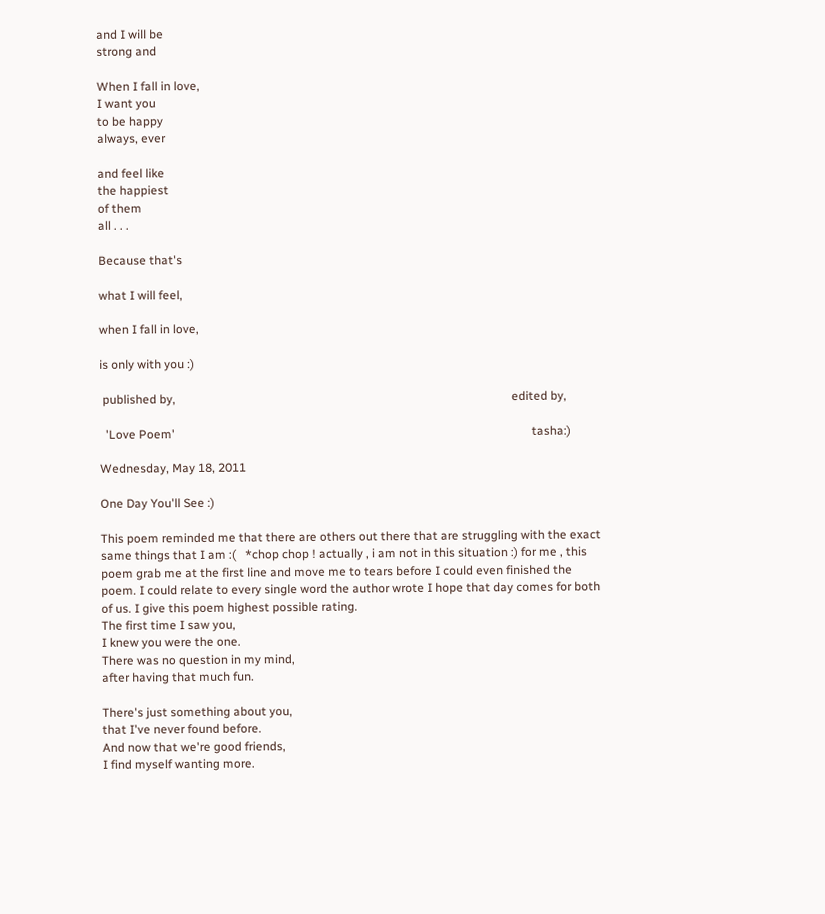and I will be
strong and

When I fall in love,
I want you
to be happy
always, ever

and feel like
the happiest
of them
all . . .

Because that's

what I will feel,

when I fall in love,

is only with you :)

 published by,                                                                                                                edited by,

  'Love Poem'                                                                                                                       tasha:)

Wednesday, May 18, 2011

One Day You'll See :)

This poem reminded me that there are others out there that are struggling with the exact same things that I am :(   *chop chop ! actually , i am not in this situation :) for me , this poem grab me at the first line and move me to tears before I could even finished the poem. I could relate to every single word the author wrote I hope that day comes for both of us. I give this poem highest possible rating.
The first time I saw you,
I knew you were the one.
There was no question in my mind,
after having that much fun.

There's just something about you,
that I've never found before.
And now that we're good friends,
I find myself wanting more.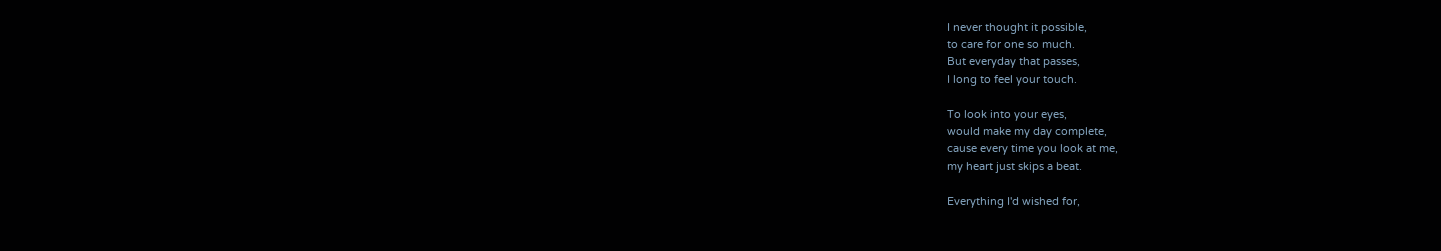I never thought it possible,
to care for one so much.
But everyday that passes,
I long to feel your touch.

To look into your eyes,
would make my day complete,
cause every time you look at me,
my heart just skips a beat.

Everything I'd wished for,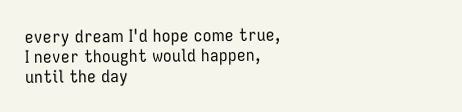every dream I'd hope come true,
I never thought would happen,
until the day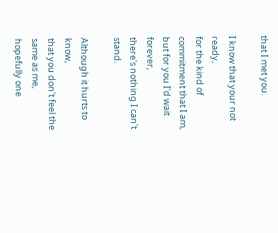that I met you.

I know that your not ready,
for the kind of commitment that I am,
but for you I'd wait forever,
there's nothing I can't stand.

Although it hurts to know,
that you don't feel the same as me,
hopefully one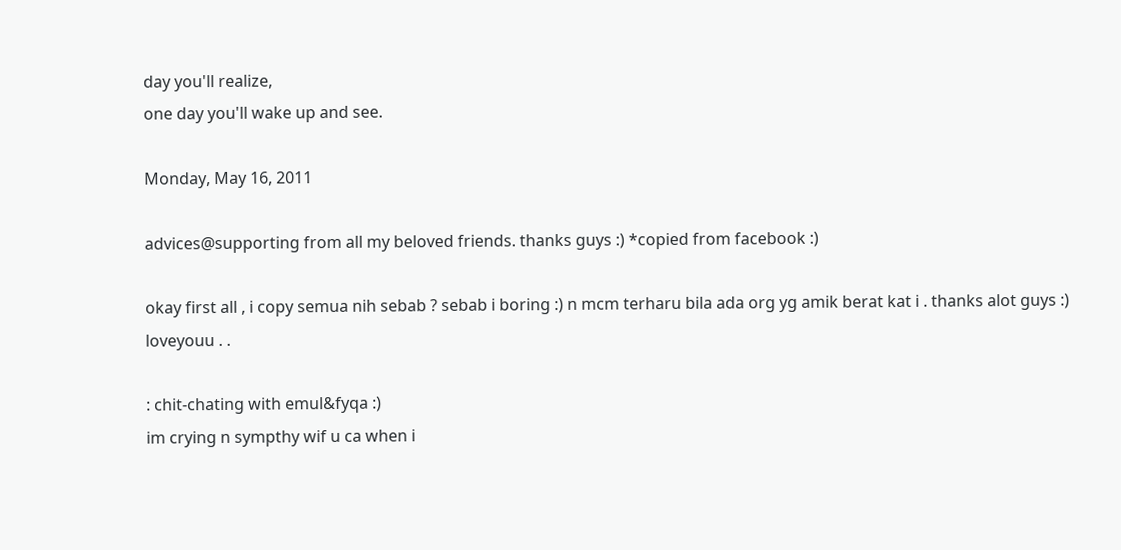day you'll realize,
one day you'll wake up and see.

Monday, May 16, 2011

advices@supporting from all my beloved friends. thanks guys :) *copied from facebook :)

okay first all , i copy semua nih sebab ? sebab i boring :) n mcm terharu bila ada org yg amik berat kat i . thanks alot guys :) loveyouu . .

: chit-chating with emul&fyqa :)
im crying n sympthy wif u ca when i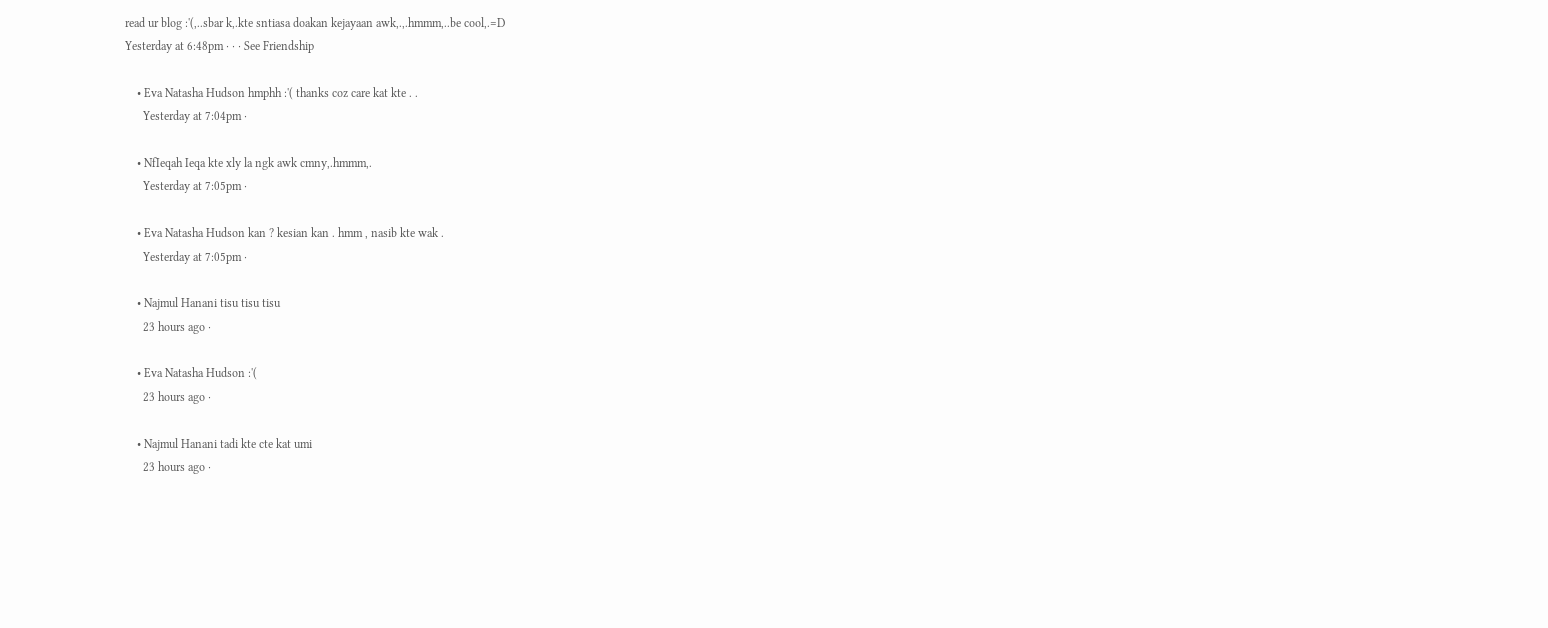read ur blog :'(,..sbar k,.kte sntiasa doakan kejayaan awk,.,.hmmm,..be cool,.=D
Yesterday at 6:48pm · · · See Friendship

    • Eva Natasha Hudson hmphh :'( thanks coz care kat kte . .
      Yesterday at 7:04pm ·

    • NfIeqah Ieqa kte xly la ngk awk cmny,.hmmm,.
      Yesterday at 7:05pm ·

    • Eva Natasha Hudson kan ? kesian kan . hmm , nasib kte wak .
      Yesterday at 7:05pm ·

    • Najmul Hanani tisu tisu tisu
      23 hours ago ·

    • Eva Natasha Hudson :'(
      23 hours ago ·

    • Najmul Hanani tadi kte cte kat umi
      23 hours ago ·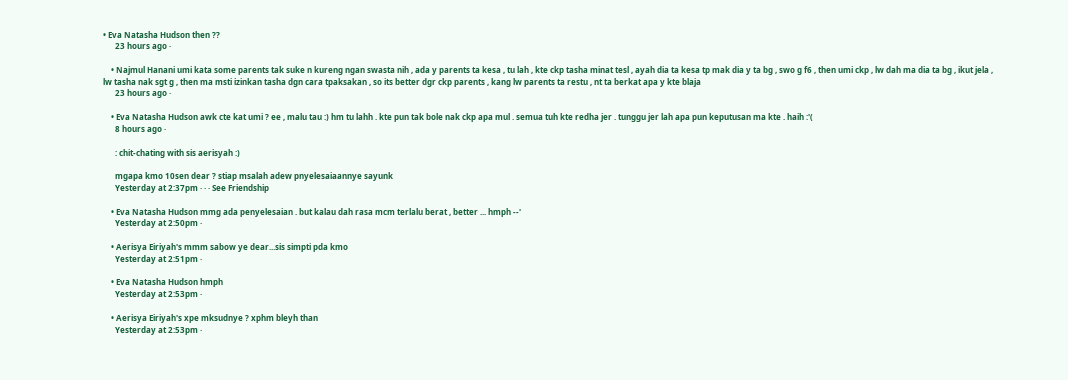• Eva Natasha Hudson then ??
      23 hours ago ·

    • Najmul Hanani umi kata some parents tak suke n kureng ngan swasta nih , ada y parents ta kesa , tu lah , kte ckp tasha minat tesl , ayah dia ta kesa tp mak dia y ta bg , swo g f6 , then umi ckp , lw dah ma dia ta bg , ikut jela , lw tasha nak sgt g , then ma msti izinkan tasha dgn cara tpaksakan , so its better dgr ckp parents , kang lw parents ta restu , nt ta berkat apa y kte blaja
      23 hours ago ·

    • Eva Natasha Hudson awk cte kat umi ? ee , malu tau :) hm tu lahh . kte pun tak bole nak ckp apa mul . semua tuh kte redha jer . tunggu jer lah apa pun keputusan ma kte . haih :'(
      8 hours ago ·

      : chit-chating with sis aerisyah :)

      mgapa kmo 10sen dear ? stiap msalah adew pnyelesaiaannye sayunk
      Yesterday at 2:37pm · · · See Friendship

    • Eva Natasha Hudson mmg ada penyelesaian . but kalau dah rasa mcm terlalu berat , better ... hmph --'
      Yesterday at 2:50pm ·

    • Aerisya Eiriyah's mmm sabow ye dear...sis simpti pda kmo
      Yesterday at 2:51pm ·

    • Eva Natasha Hudson hmph
      Yesterday at 2:53pm ·

    • Aerisya Eiriyah's xpe mksudnye ? xphm bleyh than
      Yesterday at 2:53pm ·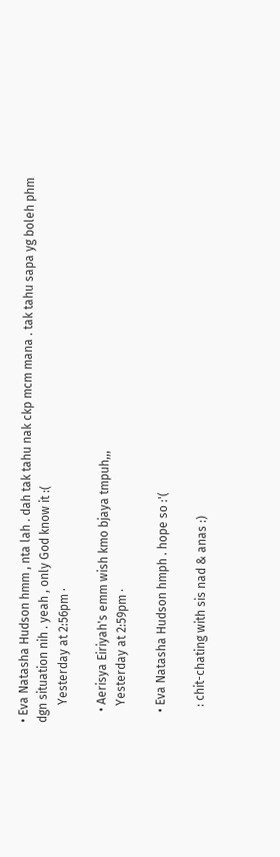• Eva Natasha Hudson hmm , nta lah . dah tak tahu nak ckp mcm mana . tak tahu sapa yg boleh phm dgn situation nih . yeah , only God know it :(
      Yesterday at 2:56pm ·

    • Aerisya Eiriyah's emm wish kmo bjaya tmpuh,,,
      Yesterday at 2:59pm ·

    • Eva Natasha Hudson hmph . hope so :'(

      : chit-chating with sis nad & anas :)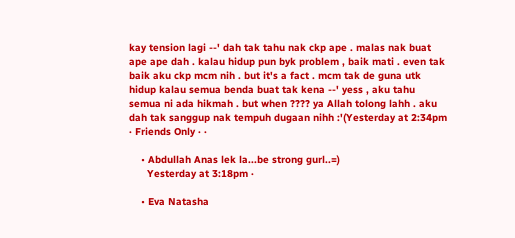kay tension lagi --' dah tak tahu nak ckp ape . malas nak buat ape ape dah . kalau hidup pun byk problem , baik mati . even tak baik aku ckp mcm nih . but it's a fact . mcm tak de guna utk hidup kalau semua benda buat tak kena --' yess , aku tahu semua ni ada hikmah . but when ???? ya Allah tolong lahh . aku dah tak sanggup nak tempuh dugaan nihh :'(Yesterday at 2:34pm · Friends Only · ·

    • Abdullah Anas lek la...be strong gurl..=)
      Yesterday at 3:18pm ·

    • Eva Natasha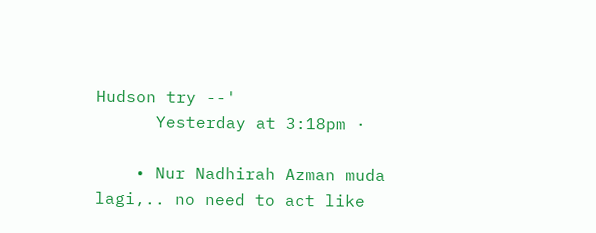Hudson try --'
      Yesterday at 3:18pm ·

    • Nur Nadhirah Azman muda lagi,.. no need to act like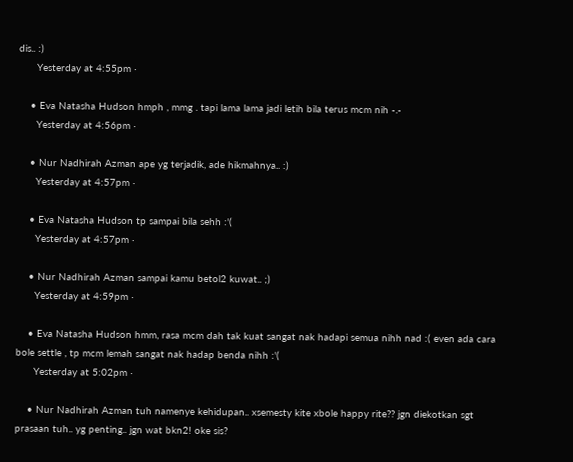dis.. :)
      Yesterday at 4:55pm ·

    • Eva Natasha Hudson hmph , mmg . tapi lama lama jadi letih bila terus mcm nih -.-
      Yesterday at 4:56pm ·

    • Nur Nadhirah Azman ape yg terjadik, ade hikmahnya.. :)
      Yesterday at 4:57pm ·

    • Eva Natasha Hudson tp sampai bila sehh :'(
      Yesterday at 4:57pm ·

    • Nur Nadhirah Azman sampai kamu betol2 kuwat.. ;)
      Yesterday at 4:59pm ·

    • Eva Natasha Hudson hmm, rasa mcm dah tak kuat sangat nak hadapi semua nihh nad :( even ada cara bole settle , tp mcm lemah sangat nak hadap benda nihh :'(
      Yesterday at 5:02pm ·

    • Nur Nadhirah Azman tuh namenye kehidupan.. xsemesty kite xbole happy rite?? jgn diekotkan sgt prasaan tuh.. yg penting.. jgn wat bkn2! oke sis?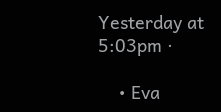Yesterday at 5:03pm ·

    • Eva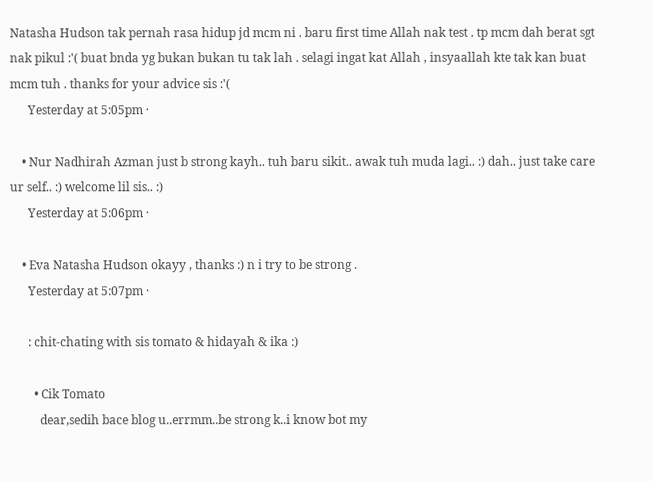Natasha Hudson tak pernah rasa hidup jd mcm ni . baru first time Allah nak test . tp mcm dah berat sgt nak pikul :'( buat bnda yg bukan bukan tu tak lah . selagi ingat kat Allah , insyaallah kte tak kan buat mcm tuh . thanks for your advice sis :'(
      Yesterday at 5:05pm ·

    • Nur Nadhirah Azman just b strong kayh.. tuh baru sikit.. awak tuh muda lagi.. :) dah.. just take care ur self.. :) welcome lil sis.. :)
      Yesterday at 5:06pm ·

    • Eva Natasha Hudson okayy , thanks :) n i try to be strong .
      Yesterday at 5:07pm ·

      : chit-chating with sis tomato & hidayah & ika :)

        • Cik Tomato
          dear,sedih bace blog u..errmm..be strong k..i know bot my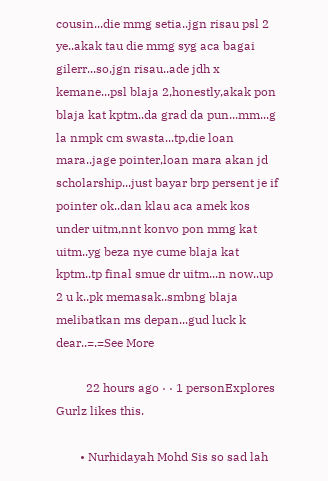cousin...die mmg setia..jgn risau psl 2 ye..akak tau die mmg syg aca bagai gilerr...so,jgn risau..ade jdh x kemane...psl blaja 2,honestly,akak pon blaja kat kptm..da grad da pun...mm...g la nmpk cm swasta...tp,die loan mara..jage pointer,loan mara akan jd scholarship...just bayar brp persent je if pointer ok..dan klau aca amek kos under uitm,nnt konvo pon mmg kat uitm..yg beza nye cume blaja kat kptm..tp final smue dr uitm...n now..up 2 u k..pk memasak..smbng blaja melibatkan ms depan...gud luck k dear..=.=See More

          22 hours ago · · 1 personExplores Gurlz likes this.

        • Nurhidayah Mohd Sis so sad lah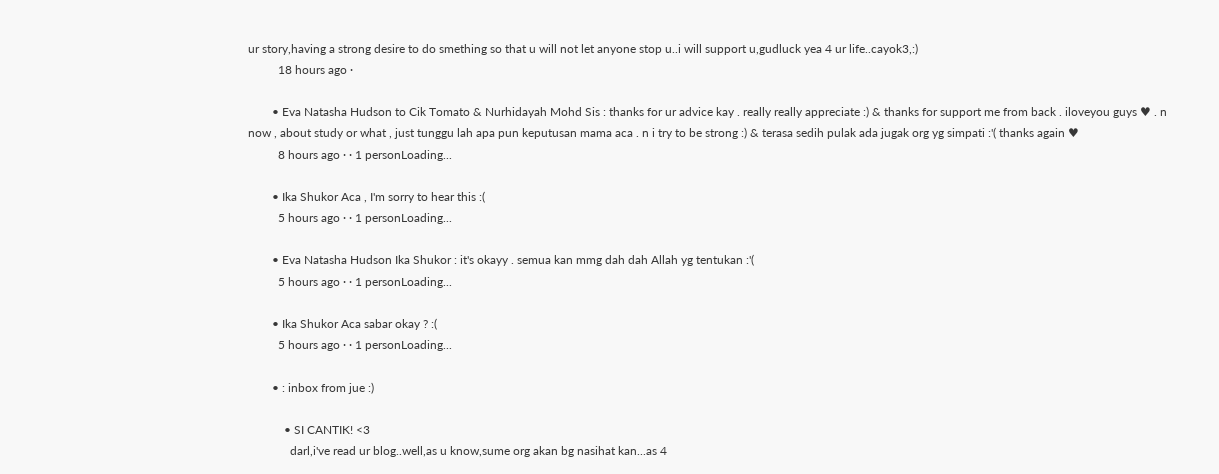ur story,having a strong desire to do smething so that u will not let anyone stop u..i will support u,gudluck yea 4 ur life..cayok3,:)
          18 hours ago ·

        • Eva Natasha Hudson to Cik Tomato & Nurhidayah Mohd Sis : thanks for ur advice kay . really really appreciate :) & thanks for support me from back . iloveyou guys ♥ . n now , about study or what , just tunggu lah apa pun keputusan mama aca . n i try to be strong :) & terasa sedih pulak ada jugak org yg simpati :'( thanks again ♥
          8 hours ago · · 1 personLoading...

        • Ika Shukor Aca , I'm sorry to hear this :(
          5 hours ago · · 1 personLoading...

        • Eva Natasha Hudson Ika Shukor : it's okayy . semua kan mmg dah dah Allah yg tentukan :'(
          5 hours ago · · 1 personLoading...

        • Ika Shukor Aca sabar okay ? :(
          5 hours ago · · 1 personLoading...

        • : inbox from jue :)

            • SI CANTIK! <3
              darl,i've read ur blog..well,as u know,sume org akan bg nasihat kan...as 4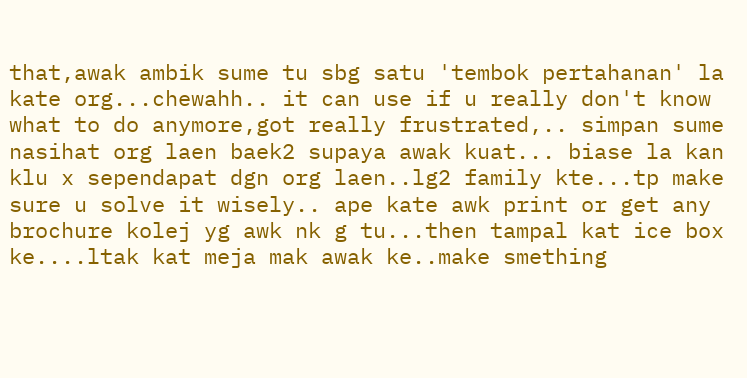that,awak ambik sume tu sbg satu 'tembok pertahanan' la kate org...chewahh.. it can use if u really don't know what to do anymore,got really frustrated,.. simpan sume nasihat org laen baek2 supaya awak kuat... biase la kan klu x sependapat dgn org laen..lg2 family kte...tp make sure u solve it wisely.. ape kate awk print or get any brochure kolej yg awk nk g tu...then tampal kat ice box ke....ltak kat meja mak awak ke..make smething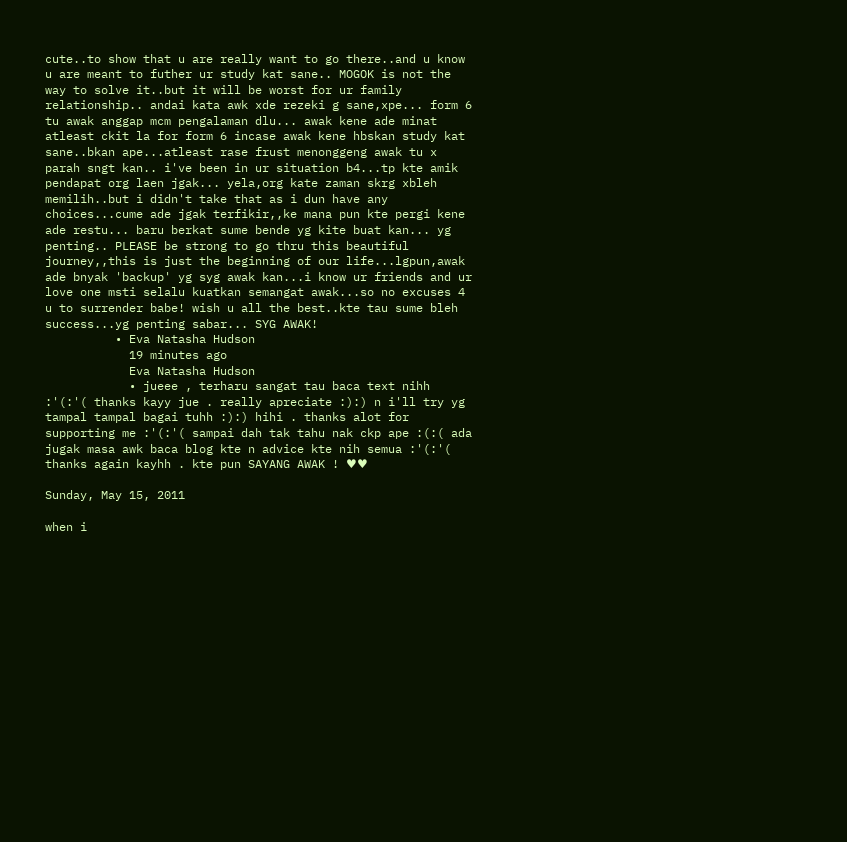cute..to show that u are really want to go there..and u know u are meant to futher ur study kat sane.. MOGOK is not the way to solve it..but it will be worst for ur family relationship.. andai kata awk xde rezeki g sane,xpe... form 6 tu awak anggap mcm pengalaman dlu... awak kene ade minat atleast ckit la for form 6 incase awak kene hbskan study kat sane..bkan ape...atleast rase frust menonggeng awak tu x parah sngt kan.. i've been in ur situation b4...tp kte amik pendapat org laen jgak... yela,org kate zaman skrg xbleh memilih..but i didn't take that as i dun have any choices...cume ade jgak terfikir,,ke mana pun kte pergi kene ade restu... baru berkat sume bende yg kite buat kan... yg penting.. PLEASE be strong to go thru this beautiful journey,,this is just the beginning of our life...lgpun,awak ade bnyak 'backup' yg syg awak kan...i know ur friends and ur love one msti selalu kuatkan semangat awak...so no excuses 4 u to surrender babe! wish u all the best..kte tau sume bleh success...yg penting sabar... SYG AWAK!
          • Eva Natasha Hudson
            19 minutes ago
            Eva Natasha Hudson
            • jueee , terharu sangat tau baca text nihh :'(:'( thanks kayy jue . really apreciate :):) n i'll try yg tampal tampal bagai tuhh :):) hihi . thanks alot for supporting me :'(:'( sampai dah tak tahu nak ckp ape :(:( ada jugak masa awk baca blog kte n advice kte nih semua :'(:'( thanks again kayhh . kte pun SAYANG AWAK ! ♥♥

Sunday, May 15, 2011

when i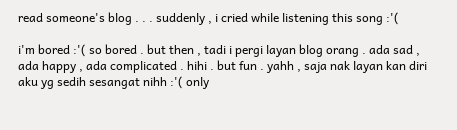read someone's blog . . . suddenly , i cried while listening this song :'(

i'm bored :'( so bored . but then , tadi i pergi layan blog orang . ada sad , ada happy , ada complicated . hihi . but fun . yahh , saja nak layan kan diri aku yg sedih sesangat nihh :'( only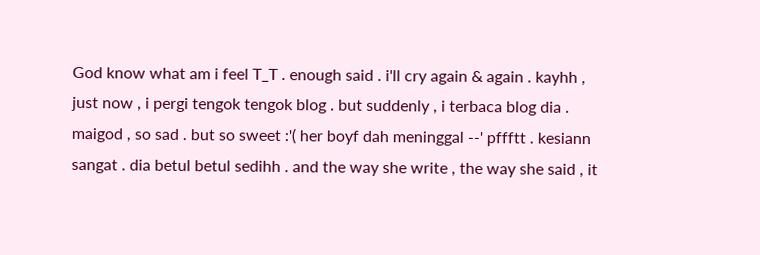God know what am i feel T_T . enough said . i'll cry again & again . kayhh , just now , i pergi tengok tengok blog . but suddenly , i terbaca blog dia . maigod , so sad . but so sweet :'( her boyf dah meninggal --' pffftt . kesiann sangat . dia betul betul sedihh . and the way she write , the way she said , it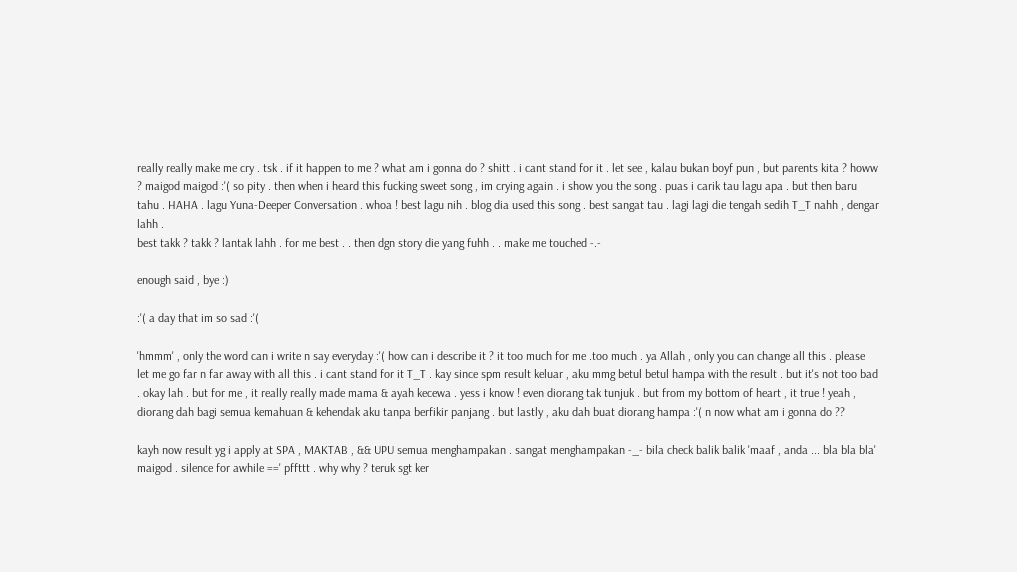really really make me cry . tsk . if it happen to me ? what am i gonna do ? shitt . i cant stand for it . let see , kalau bukan boyf pun , but parents kita ? howw ? maigod maigod :'( so pity . then when i heard this fucking sweet song , im crying again . i show you the song . puas i carik tau lagu apa . but then baru tahu . HAHA . lagu Yuna-Deeper Conversation . whoa ! best lagu nih . blog dia used this song . best sangat tau . lagi lagi die tengah sedih T_T nahh , dengar lahh .
best takk ? takk ? lantak lahh . for me best . . then dgn story die yang fuhh . . make me touched -.-

enough said , bye :)

:'( a day that im so sad :'(

'hmmm' , only the word can i write n say everyday :'( how can i describe it ? it too much for me .too much . ya Allah , only you can change all this . please let me go far n far away with all this . i cant stand for it T_T . kay since spm result keluar , aku mmg betul betul hampa with the result . but it's not too bad . okay lah . but for me , it really really made mama & ayah kecewa . yess i know ! even diorang tak tunjuk . but from my bottom of heart , it true ! yeah , diorang dah bagi semua kemahuan & kehendak aku tanpa berfikir panjang . but lastly , aku dah buat diorang hampa :'( n now what am i gonna do ??

kayh now result yg i apply at SPA , MAKTAB , && UPU semua menghampakan . sangat menghampakan -_- bila check balik balik 'maaf , anda ... bla bla bla' maigod . silence for awhile ==' pffttt . why why ? teruk sgt ker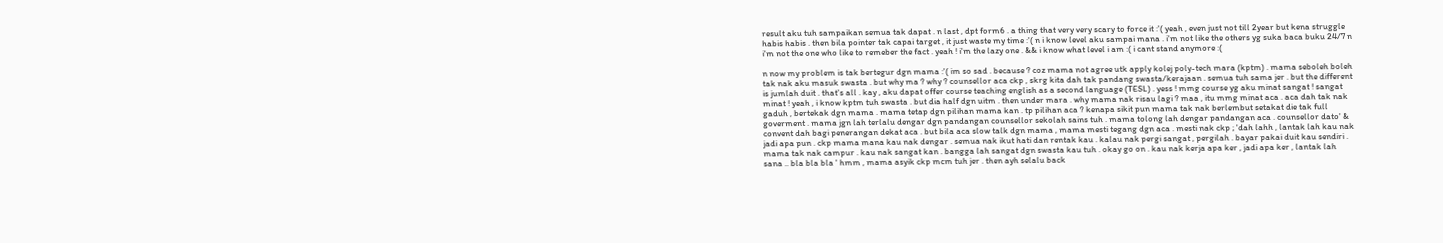result aku tuh sampaikan semua tak dapat . n last , dpt form6 . a thing that very very scary to force it :'( yeah , even just not till 2year but kena struggle habis habis . then bila pointer tak capai target , it just waste my time :'( n i know level aku sampai mana . i'm not like the others yg suka baca buku 24/7 n i'm not the one who like to remeber the fact . yeah ! i'm the lazy one . && i know what level i am :( i cant stand anymore :(

n now my problem is tak bertegur dgn mama :'( im so sad . because ? coz mama not agree utk apply kolej poly-tech mara (kptm) . mama seboleh boleh tak nak aku masuk swasta . but why ma ? why ? counsellor aca ckp , skrg kita dah tak pandang swasta/kerajaan . semua tuh sama jer . but the different is jumlah duit . that's all . kay , aku dapat offer course teaching english as a second language (TESL) . yess ! mmg course yg aku minat sangat ! sangat minat ! yeah , i know kptm tuh swasta . but dia half dgn uitm . then under mara . why mama nak risau lagi ? maa , itu mmg minat aca . aca dah tak nak gaduh , bertekak dgn mama . mama tetap dgn pilihan mama kan . tp pilihan aca ? kenapa sikit pun mama tak nak berlembut setakat die tak full goverment . mama jgn lah terlalu dengar dgn pandangan counsellor sekolah sains tuh . mama tolong lah dengar pandangan aca . counsellor dato' & convent dah bagi penerangan dekat aca . but bila aca slow talk dgn mama , mama mesti tegang dgn aca . mesti nak ckp ; 'dah lahh , lantak lah kau nak jadi apa pun . ckp mama mana kau nak dengar . semua nak ikut hati dan rentak kau . kalau nak pergi sangat , pergilah . bayar pakai duit kau sendiri . mama tak nak campur . kau nak sangat kan . bangga lah sangat dgn swasta kau tuh . okay go on . kau nak kerja apa ker , jadi apa ker , lantak lah sana .. bla bla bla ' hmm , mama asyik ckp mcm tuh jer . then ayh selalu back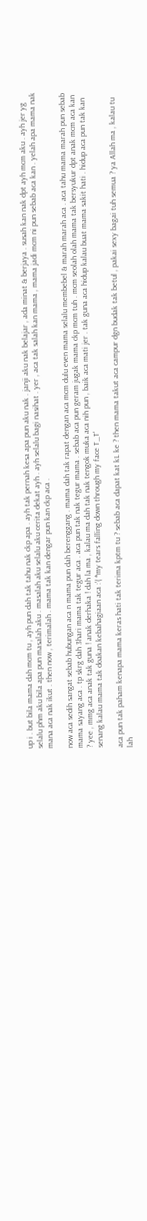up i . but bila mama dah mcm tu , ayh pun dah tak tahu nak ckp apa . ayh tak pernah kesa apa pun aku nak . janji aku nak belajar , ada minat & berjaya . susah kan nak dpt ayh mcm aku . ayh jer yg selalu phm aku bila apa pun masalah aku . masalah aku selalu aku cerita dekat ayh . ayh selalu bagi nasihat . yer , aca tak salah kan mama , mama jadi mcm ni pun sebab aca kan . yelah apa mama nak mana aca nak ikut . then now , terimalah . mama tak kan dengar pun kan ckp aca .

now aca sedih sangat sebab hubungan aca n mama pun dah berenggang . mama dah tak rapat dengan aca mcm dulu even mama selalu membebel & marah marah aca . aca tahu mama marah pun sebab mama sayang aca . tp skrg dah 3hari mama tak tegur aca . aca pun tak nak tegur mama . sebab aca pun geram jugak mama ckp mcm tuh . mcm seolah olah mama tak bersyukur dpt anak mcm aca kan ? yee , mmg aca anak tak guna ! anak derhaka ! dah la ma , kalau ma dah tak nak tengok muka aca nih pun , baik aca mati jer . tak guna aca hidup kalau buat mama sakit hati . hidup aca pun tak kan senang kalau mama tak doakan kebahagiaan aca :'( *my tears falling down through my face T_T'

aca pun tak paham kenapa mama keras hati tak terima kptm tu ? sebab aca dapat kat kL ke ? then mama takut aca campur dgn budak tak betul , pakai sexy bagai tuh semua ? ya Allah ma , kalau tu lah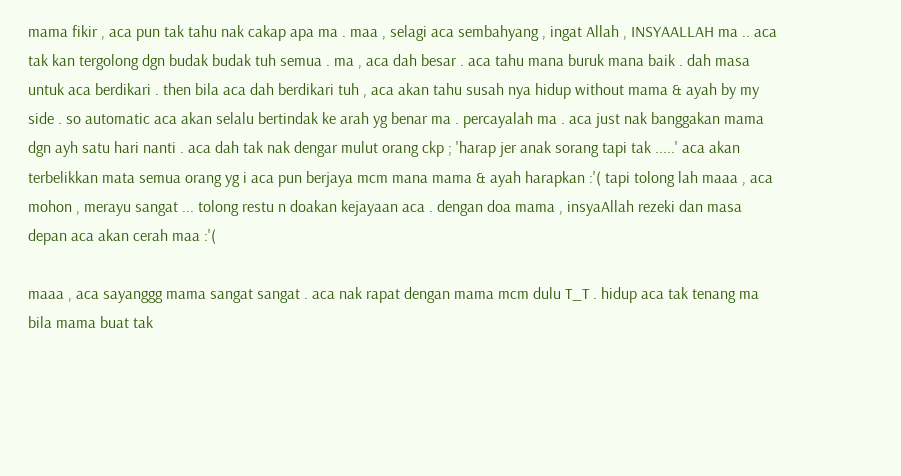mama fikir , aca pun tak tahu nak cakap apa ma . maa , selagi aca sembahyang , ingat Allah , INSYAALLAH ma .. aca tak kan tergolong dgn budak budak tuh semua . ma , aca dah besar . aca tahu mana buruk mana baik . dah masa untuk aca berdikari . then bila aca dah berdikari tuh , aca akan tahu susah nya hidup without mama & ayah by my side . so automatic aca akan selalu bertindak ke arah yg benar ma . percayalah ma . aca just nak banggakan mama dgn ayh satu hari nanti . aca dah tak nak dengar mulut orang ckp ; 'harap jer anak sorang tapi tak .....' aca akan terbelikkan mata semua orang yg i aca pun berjaya mcm mana mama & ayah harapkan :'( tapi tolong lah maaa , aca mohon , merayu sangat ... tolong restu n doakan kejayaan aca . dengan doa mama , insyaAllah rezeki dan masa depan aca akan cerah maa :'(

maaa , aca sayanggg mama sangat sangat . aca nak rapat dengan mama mcm dulu T_T . hidup aca tak tenang ma bila mama buat tak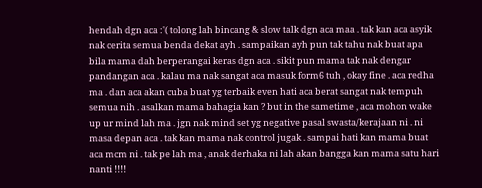hendah dgn aca :'( tolong lah bincang & slow talk dgn aca maa . tak kan aca asyik nak cerita semua benda dekat ayh . sampaikan ayh pun tak tahu nak buat apa bila mama dah berperangai keras dgn aca . sikit pun mama tak nak dengar pandangan aca . kalau ma nak sangat aca masuk form6 tuh , okay fine . aca redha ma . dan aca akan cuba buat yg terbaik even hati aca berat sangat nak tempuh semua nih . asalkan mama bahagia kan ? but in the sametime , aca mohon wake up ur mind lah ma . jgn nak mind set yg negative pasal swasta/kerajaan ni . ni masa depan aca . tak kan mama nak control jugak . sampai hati kan mama buat aca mcm ni . tak pe lah ma , anak derhaka ni lah akan bangga kan mama satu hari nanti !!!!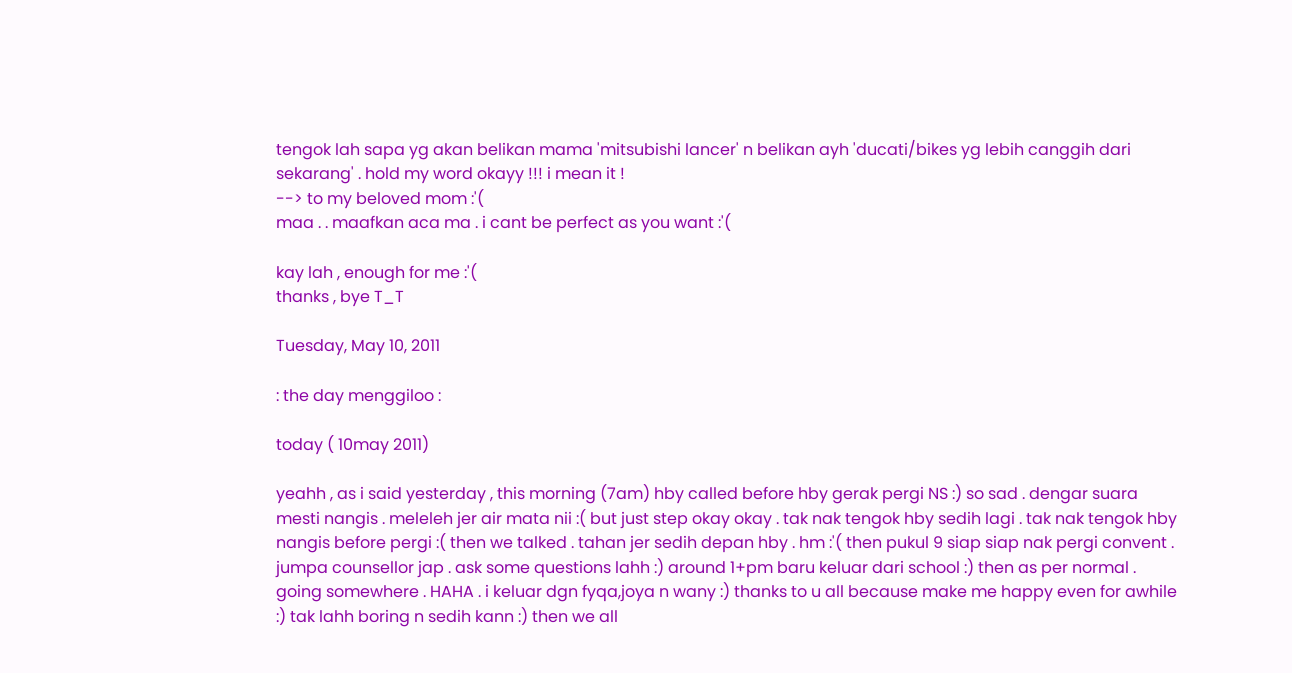tengok lah sapa yg akan belikan mama 'mitsubishi lancer' n belikan ayh 'ducati/bikes yg lebih canggih dari sekarang' . hold my word okayy !!! i mean it !
--> to my beloved mom :'(
maa . . maafkan aca ma . i cant be perfect as you want :'(

kay lah , enough for me :'(
thanks , bye T_T

Tuesday, May 10, 2011

: the day menggiloo :

today ( 10may 2011)

yeahh , as i said yesterday , this morning (7am) hby called before hby gerak pergi NS :) so sad . dengar suara mesti nangis . meleleh jer air mata nii :( but just step okay okay . tak nak tengok hby sedih lagi . tak nak tengok hby nangis before pergi :( then we talked . tahan jer sedih depan hby . hm :'( then pukul 9 siap siap nak pergi convent . jumpa counsellor jap . ask some questions lahh :) around 1+pm baru keluar dari school :) then as per normal . going somewhere . HAHA . i keluar dgn fyqa,joya n wany :) thanks to u all because make me happy even for awhile :) tak lahh boring n sedih kann :) then we all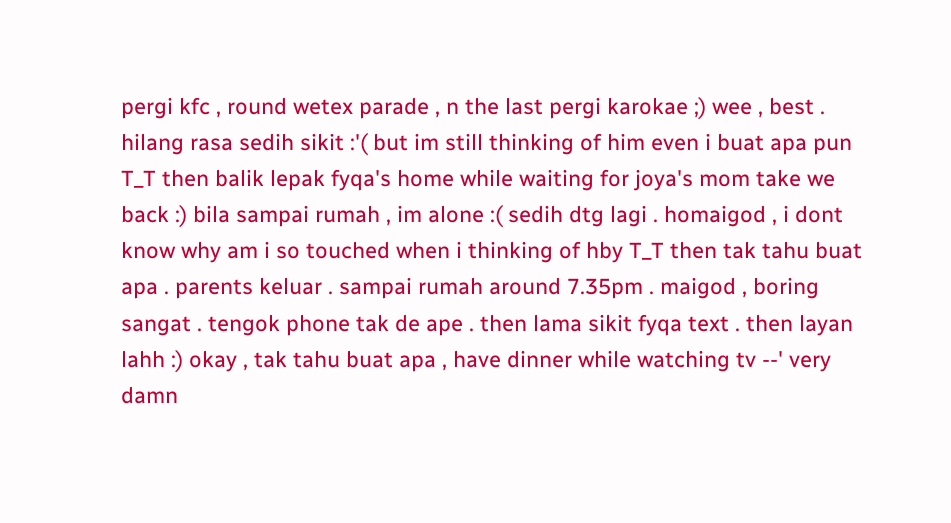pergi kfc , round wetex parade , n the last pergi karokae ;) wee , best . hilang rasa sedih sikit :'( but im still thinking of him even i buat apa pun T_T then balik lepak fyqa's home while waiting for joya's mom take we back :) bila sampai rumah , im alone :( sedih dtg lagi . homaigod , i dont know why am i so touched when i thinking of hby T_T then tak tahu buat apa . parents keluar . sampai rumah around 7.35pm . maigod , boring sangat . tengok phone tak de ape . then lama sikit fyqa text . then layan lahh :) okay , tak tahu buat apa , have dinner while watching tv --' very damn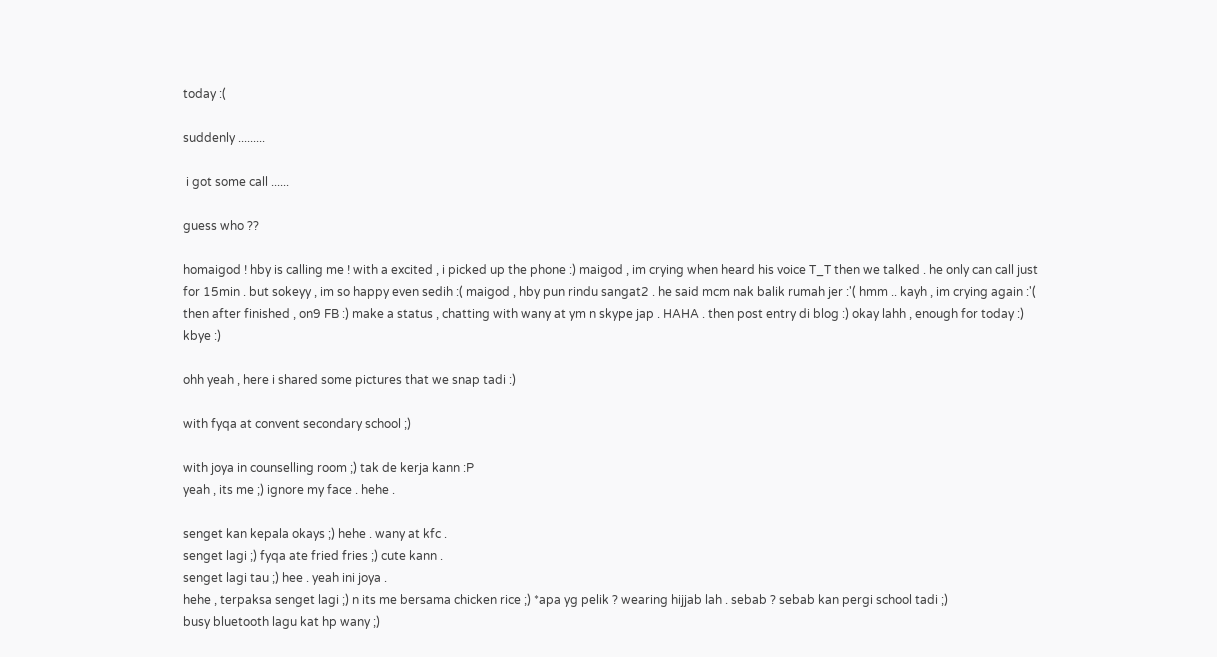today :(

suddenly .........

 i got some call ......

guess who ??

homaigod ! hby is calling me ! with a excited , i picked up the phone :) maigod , im crying when heard his voice T_T then we talked . he only can call just for 15min . but sokeyy , im so happy even sedih :( maigod , hby pun rindu sangat2 . he said mcm nak balik rumah jer :'( hmm .. kayh , im crying again :'( then after finished , on9 FB :) make a status , chatting with wany at ym n skype jap . HAHA . then post entry di blog :) okay lahh , enough for today :) kbye :)

ohh yeah , here i shared some pictures that we snap tadi :)

with fyqa at convent secondary school ;)

with joya in counselling room ;) tak de kerja kann :P
yeah , its me ;) ignore my face . hehe .

senget kan kepala okays ;) hehe . wany at kfc .
senget lagi ;) fyqa ate fried fries ;) cute kann .
senget lagi tau ;) hee . yeah ini joya .
hehe , terpaksa senget lagi ;) n its me bersama chicken rice ;) *apa yg pelik ? wearing hijjab lah . sebab ? sebab kan pergi school tadi ;)
busy bluetooth lagu kat hp wany ;)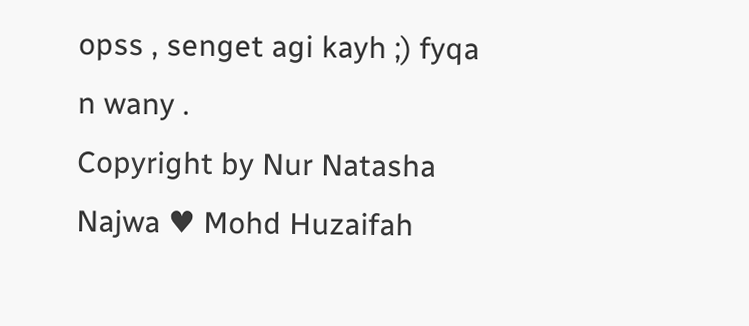opss , senget agi kayh ;) fyqa n wany .
Copyright by Nur Natasha Najwa ♥ Mohd Huzaifah